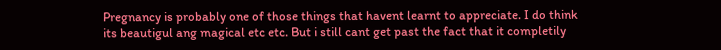Pregnancy is probably one of those things that havent learnt to appreciate. I do think its beautigul ang magical etc etc. But i still cant get past the fact that it completily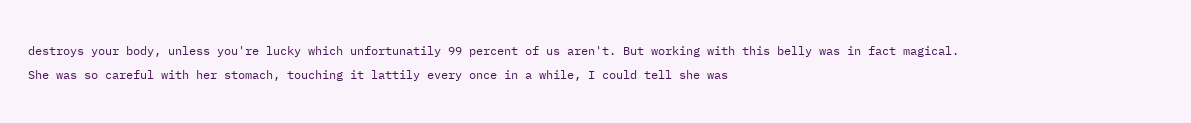destroys your body, unless you're lucky which unfortunatily 99 percent of us aren't. But working with this belly was in fact magical. She was so careful with her stomach, touching it lattily every once in a while, I could tell she was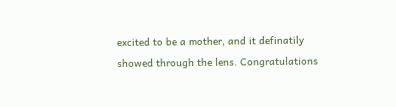excited to be a mother, and it definatily showed through the lens. Congratulations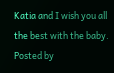Katia and I wish you all the best with the baby.
Posted by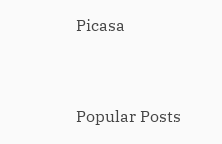Picasa


Popular Posts